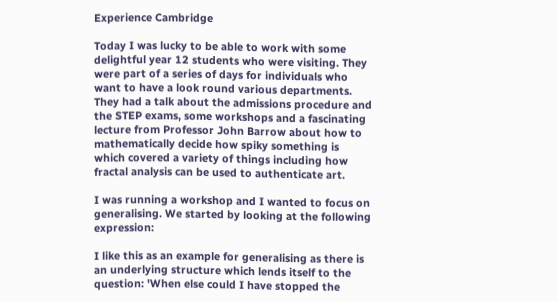Experience Cambridge

Today I was lucky to be able to work with some delightful year 12 students who were visiting. They were part of a series of days for individuals who want to have a look round various departments. They had a talk about the admissions procedure and the STEP exams, some workshops and a fascinating lecture from Professor John Barrow about how to mathematically decide how spiky something is which covered a variety of things including how fractal analysis can be used to authenticate art.

I was running a workshop and I wanted to focus on generalising. We started by looking at the following expression:

I like this as an example for generalising as there is an underlying structure which lends itself to the question: 'When else could I have stopped the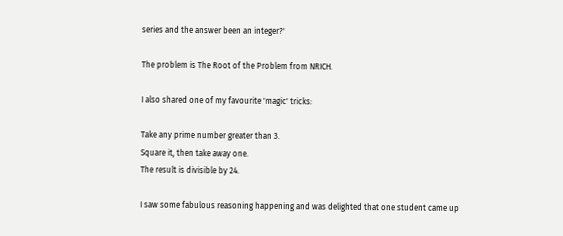series and the answer been an integer?'

The problem is The Root of the Problem from NRICH.

I also shared one of my favourite 'magic' tricks:

Take any prime number greater than 3.
Square it, then take away one.
The result is divisible by 24.

I saw some fabulous reasoning happening and was delighted that one student came up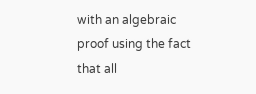with an algebraic proof using the fact that all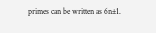primes can be written as 6n±1.